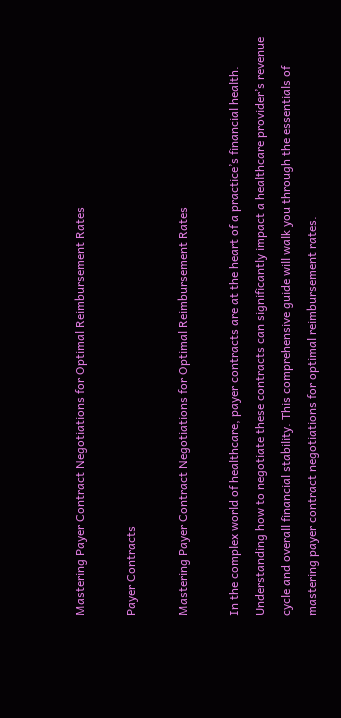Mastering Payer Contract Negotiations for Optimal Reimbursement Rates

Payer Contracts

Mastering Payer Contract Negotiations for Optimal Reimbursement Rates

In the complex world of healthcare, payer contracts are at the heart of a practice’s financial health. Understanding how to negotiate these contracts can significantly impact a healthcare provider’s revenue cycle and overall financial stability. This comprehensive guide will walk you through the essentials of mastering payer contract negotiations for optimal reimbursement rates.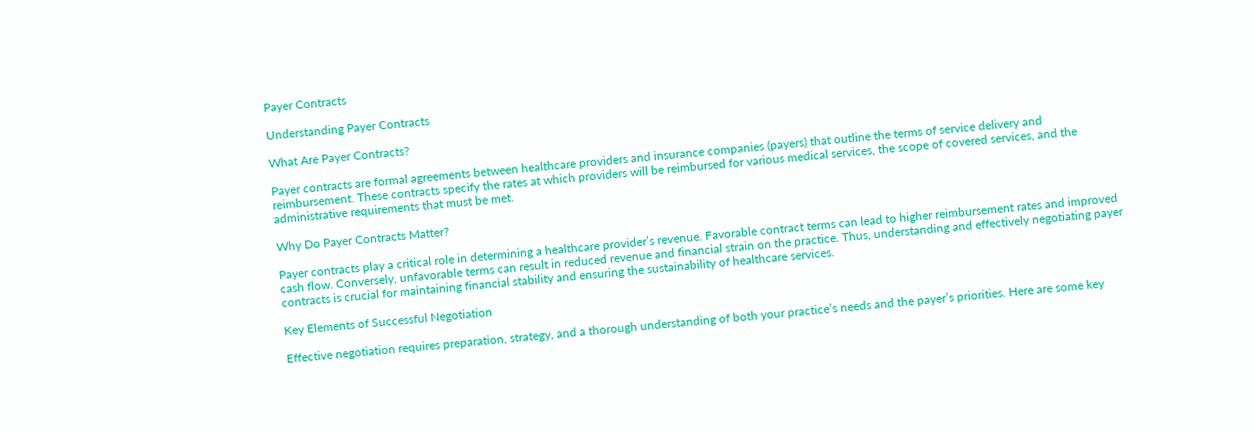Payer Contracts

Understanding Payer Contracts

What Are Payer Contracts?

Payer contracts are formal agreements between healthcare providers and insurance companies (payers) that outline the terms of service delivery and reimbursement. These contracts specify the rates at which providers will be reimbursed for various medical services, the scope of covered services, and the administrative requirements that must be met.

Why Do Payer Contracts Matter?

Payer contracts play a critical role in determining a healthcare provider’s revenue. Favorable contract terms can lead to higher reimbursement rates and improved cash flow. Conversely, unfavorable terms can result in reduced revenue and financial strain on the practice. Thus, understanding and effectively negotiating payer contracts is crucial for maintaining financial stability and ensuring the sustainability of healthcare services.

Key Elements of Successful Negotiation

Effective negotiation requires preparation, strategy, and a thorough understanding of both your practice’s needs and the payer’s priorities. Here are some key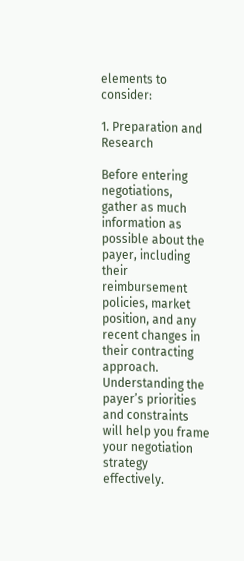elements to consider:

1. Preparation and Research

Before entering negotiations, gather as much information as possible about the payer, including their reimbursement policies, market position, and any recent changes in their contracting approach. Understanding the payer’s priorities and constraints will help you frame your negotiation strategy effectively.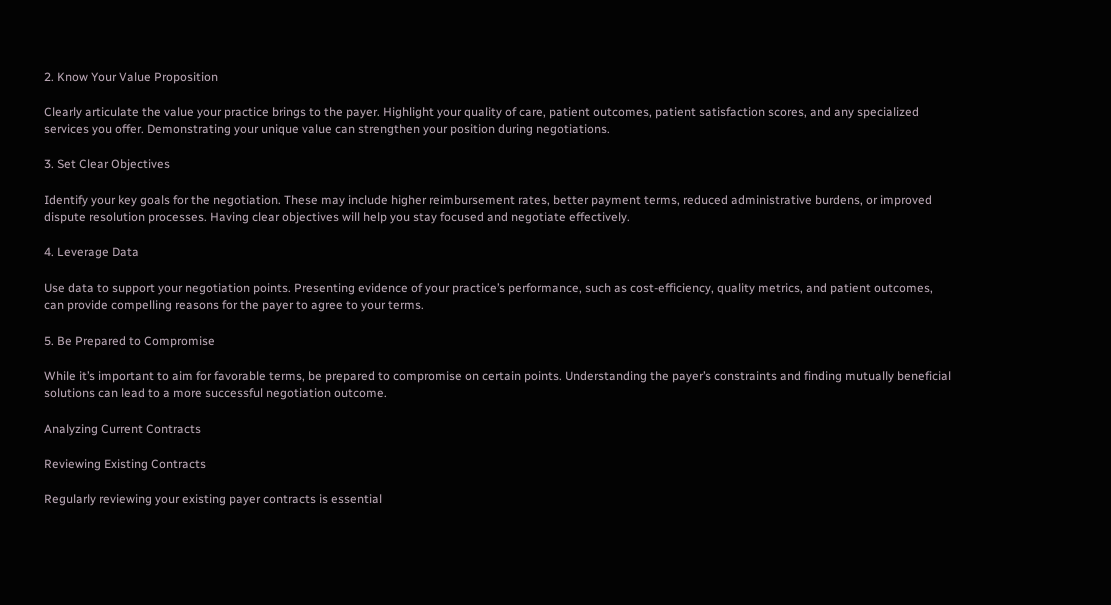2. Know Your Value Proposition

Clearly articulate the value your practice brings to the payer. Highlight your quality of care, patient outcomes, patient satisfaction scores, and any specialized services you offer. Demonstrating your unique value can strengthen your position during negotiations.

3. Set Clear Objectives

Identify your key goals for the negotiation. These may include higher reimbursement rates, better payment terms, reduced administrative burdens, or improved dispute resolution processes. Having clear objectives will help you stay focused and negotiate effectively.

4. Leverage Data

Use data to support your negotiation points. Presenting evidence of your practice’s performance, such as cost-efficiency, quality metrics, and patient outcomes, can provide compelling reasons for the payer to agree to your terms.

5. Be Prepared to Compromise

While it’s important to aim for favorable terms, be prepared to compromise on certain points. Understanding the payer’s constraints and finding mutually beneficial solutions can lead to a more successful negotiation outcome.

Analyzing Current Contracts

Reviewing Existing Contracts

Regularly reviewing your existing payer contracts is essential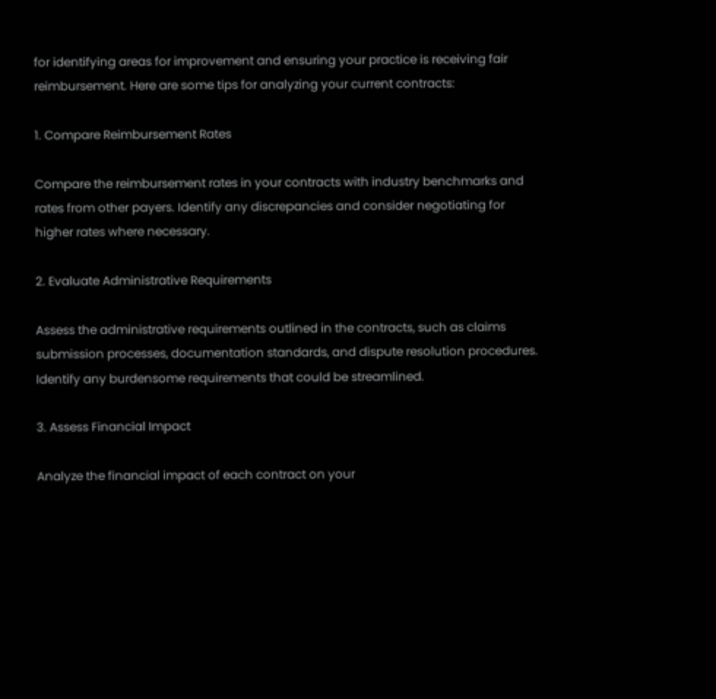for identifying areas for improvement and ensuring your practice is receiving fair reimbursement. Here are some tips for analyzing your current contracts:

1. Compare Reimbursement Rates

Compare the reimbursement rates in your contracts with industry benchmarks and rates from other payers. Identify any discrepancies and consider negotiating for higher rates where necessary.

2. Evaluate Administrative Requirements

Assess the administrative requirements outlined in the contracts, such as claims submission processes, documentation standards, and dispute resolution procedures. Identify any burdensome requirements that could be streamlined.

3. Assess Financial Impact

Analyze the financial impact of each contract on your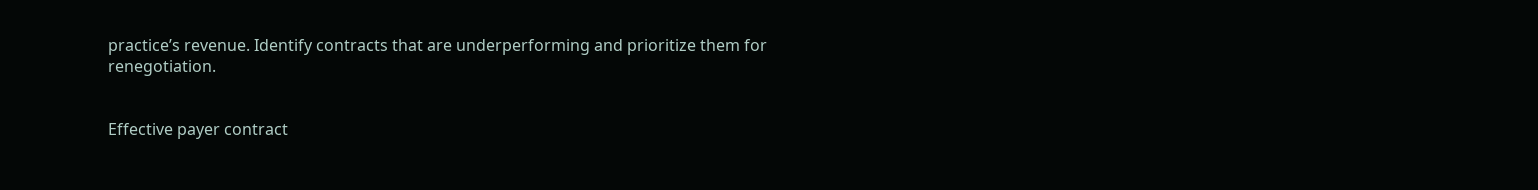practice’s revenue. Identify contracts that are underperforming and prioritize them for renegotiation.


Effective payer contract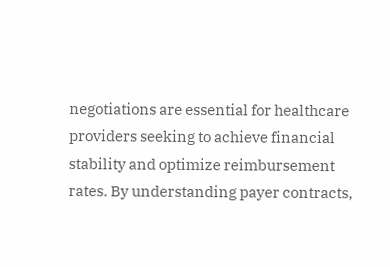negotiations are essential for healthcare providers seeking to achieve financial stability and optimize reimbursement rates. By understanding payer contracts,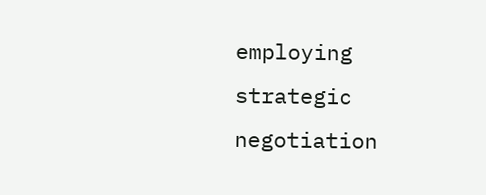employing strategic negotiation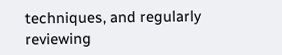techniques, and regularly reviewing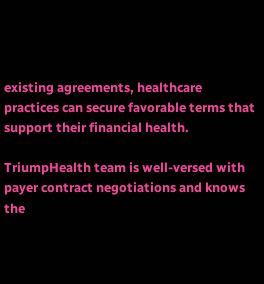existing agreements, healthcare practices can secure favorable terms that support their financial health.

TriumpHealth team is well-versed with payer contract negotiations and knows the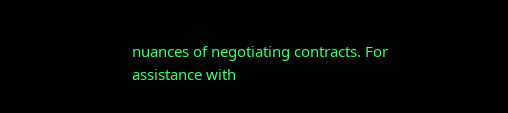nuances of negotiating contracts. For assistance with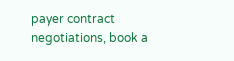payer contract negotiations, book a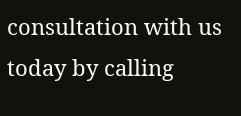consultation with us today by calling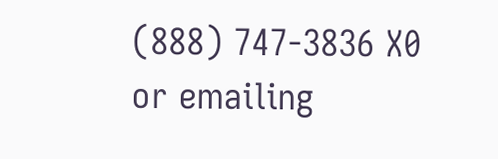(888) 747-3836 X0 or emailing